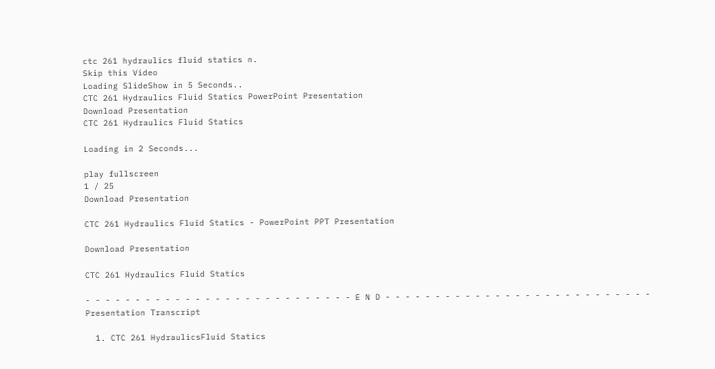ctc 261 hydraulics fluid statics n.
Skip this Video
Loading SlideShow in 5 Seconds..
CTC 261 Hydraulics Fluid Statics PowerPoint Presentation
Download Presentation
CTC 261 Hydraulics Fluid Statics

Loading in 2 Seconds...

play fullscreen
1 / 25
Download Presentation

CTC 261 Hydraulics Fluid Statics - PowerPoint PPT Presentation

Download Presentation

CTC 261 Hydraulics Fluid Statics

- - - - - - - - - - - - - - - - - - - - - - - - - - - E N D - - - - - - - - - - - - - - - - - - - - - - - - - - -
Presentation Transcript

  1. CTC 261 HydraulicsFluid Statics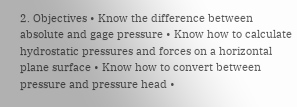2. Objectives • Know the difference between absolute and gage pressure • Know how to calculate hydrostatic pressures and forces on a horizontal plane surface • Know how to convert between pressure and pressure head •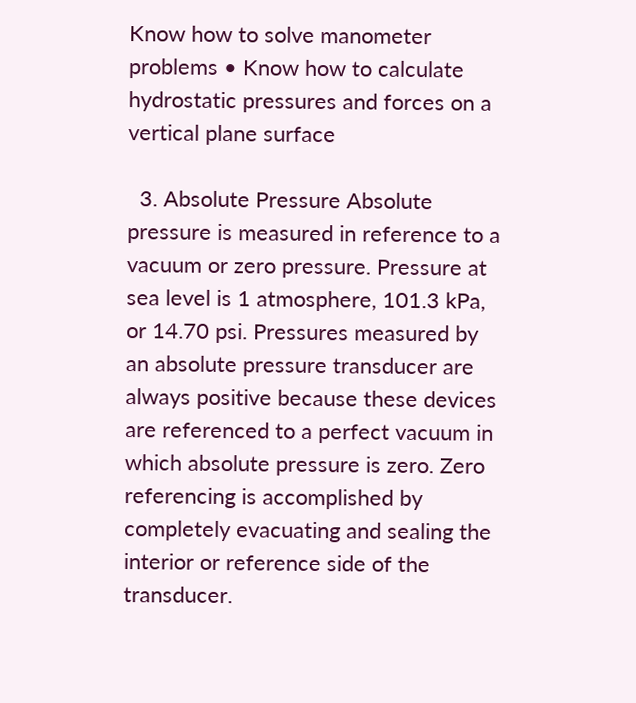Know how to solve manometer problems • Know how to calculate hydrostatic pressures and forces on a vertical plane surface

  3. Absolute Pressure Absolute pressure is measured in reference to a vacuum or zero pressure. Pressure at sea level is 1 atmosphere, 101.3 kPa, or 14.70 psi. Pressures measured by an absolute pressure transducer are always positive because these devices are referenced to a perfect vacuum in which absolute pressure is zero. Zero referencing is accomplished by completely evacuating and sealing the interior or reference side of the transducer.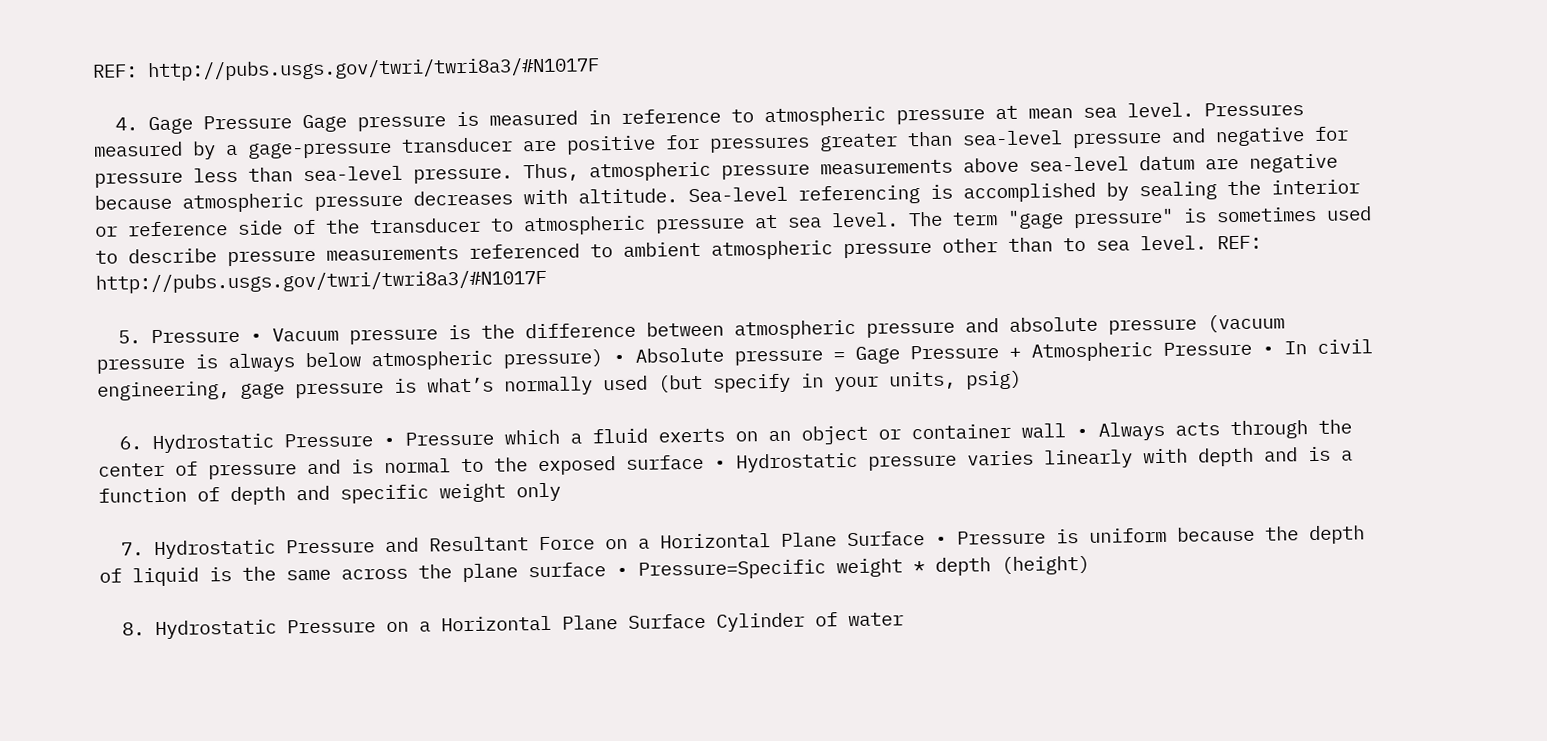REF: http://pubs.usgs.gov/twri/twri8a3/#N1017F

  4. Gage Pressure Gage pressure is measured in reference to atmospheric pressure at mean sea level. Pressures measured by a gage-pressure transducer are positive for pressures greater than sea-level pressure and negative for pressure less than sea-level pressure. Thus, atmospheric pressure measurements above sea-level datum are negative because atmospheric pressure decreases with altitude. Sea-level referencing is accomplished by sealing the interior or reference side of the transducer to atmospheric pressure at sea level. The term "gage pressure" is sometimes used to describe pressure measurements referenced to ambient atmospheric pressure other than to sea level. REF: http://pubs.usgs.gov/twri/twri8a3/#N1017F

  5. Pressure • Vacuum pressure is the difference between atmospheric pressure and absolute pressure (vacuum pressure is always below atmospheric pressure) • Absolute pressure = Gage Pressure + Atmospheric Pressure • In civil engineering, gage pressure is what’s normally used (but specify in your units, psig)

  6. Hydrostatic Pressure • Pressure which a fluid exerts on an object or container wall • Always acts through the center of pressure and is normal to the exposed surface • Hydrostatic pressure varies linearly with depth and is a function of depth and specific weight only

  7. Hydrostatic Pressure and Resultant Force on a Horizontal Plane Surface • Pressure is uniform because the depth of liquid is the same across the plane surface • Pressure=Specific weight * depth (height)

  8. Hydrostatic Pressure on a Horizontal Plane Surface Cylinder of water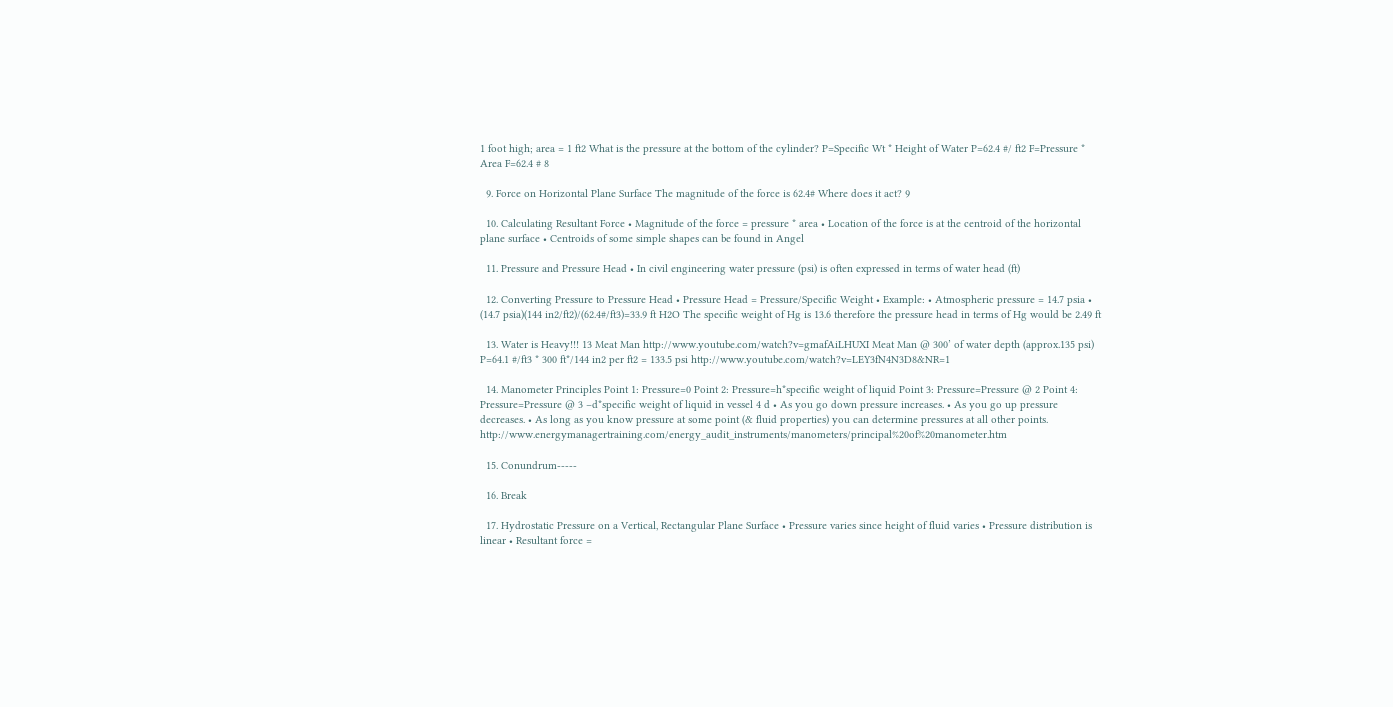1 foot high; area = 1 ft2 What is the pressure at the bottom of the cylinder? P=Specific Wt * Height of Water P=62.4 #/ ft2 F=Pressure * Area F=62.4 # 8

  9. Force on Horizontal Plane Surface The magnitude of the force is 62.4# Where does it act? 9

  10. Calculating Resultant Force • Magnitude of the force = pressure * area • Location of the force is at the centroid of the horizontal plane surface • Centroids of some simple shapes can be found in Angel

  11. Pressure and Pressure Head • In civil engineering water pressure (psi) is often expressed in terms of water head (ft)

  12. Converting Pressure to Pressure Head • Pressure Head = Pressure/Specific Weight • Example: • Atmospheric pressure = 14.7 psia • (14.7 psia)(144 in2/ft2)/(62.4#/ft3)=33.9 ft H2O The specific weight of Hg is 13.6 therefore the pressure head in terms of Hg would be 2.49 ft

  13. Water is Heavy!!! 13 Meat Man http://www.youtube.com/watch?v=gmafAiLHUXI Meat Man @ 300’ of water depth (approx.135 psi) P=64.1 #/ft3 * 300 ft*/144 in2 per ft2 = 133.5 psi http://www.youtube.com/watch?v=LEY3fN4N3D8&NR=1

  14. Manometer Principles Point 1: Pressure=0 Point 2: Pressure=h*specific weight of liquid Point 3: Pressure=Pressure @ 2 Point 4: Pressure=Pressure @ 3 –d*specific weight of liquid in vessel 4 d • As you go down pressure increases. • As you go up pressure decreases. • As long as you know pressure at some point (& fluid properties) you can determine pressures at all other points. http://www.energymanagertraining.com/energy_audit_instruments/manometers/principal%20of%20manometer.htm

  15. Conundrum-----

  16. Break

  17. Hydrostatic Pressure on a Vertical, Rectangular Plane Surface • Pressure varies since height of fluid varies • Pressure distribution is linear • Resultant force =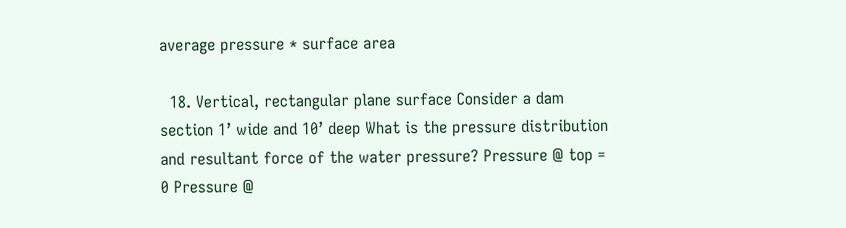average pressure * surface area

  18. Vertical, rectangular plane surface Consider a dam section 1’ wide and 10’ deep What is the pressure distribution and resultant force of the water pressure? Pressure @ top = 0 Pressure @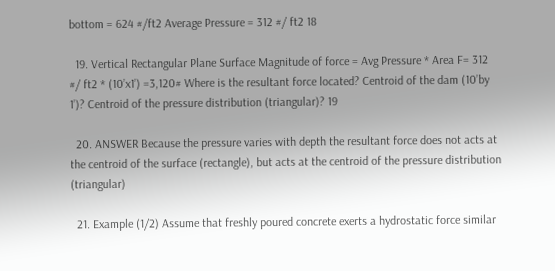bottom = 624 #/ft2 Average Pressure = 312 #/ ft2 18

  19. Vertical Rectangular Plane Surface Magnitude of force = Avg Pressure * Area F= 312 #/ ft2 * (10’x1’) =3,120# Where is the resultant force located? Centroid of the dam (10’by 1’)? Centroid of the pressure distribution (triangular)? 19

  20. ANSWER Because the pressure varies with depth the resultant force does not acts at the centroid of the surface (rectangle), but acts at the centroid of the pressure distribution (triangular)

  21. Example (1/2) Assume that freshly poured concrete exerts a hydrostatic force similar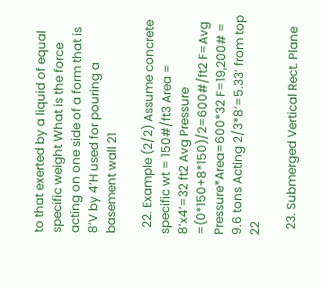to that exerted by a liquid of equal specific weight What is the force acting on one side of a form that is 8’V by 4’H used for pouring a basement wall 21

  22. Example (2/2) Assume concrete specific wt = 150#/ft3 Area = 8’x4’=32 ft2 Avg Pressure =(0*150+8*150)/2=600#/ft2 F=Avg Pressure*Area=600*32 F=19,200# = 9.6 tons Acting 2/3*8’=5.33’ from top 22

  23. Submerged Vertical Rect. Plane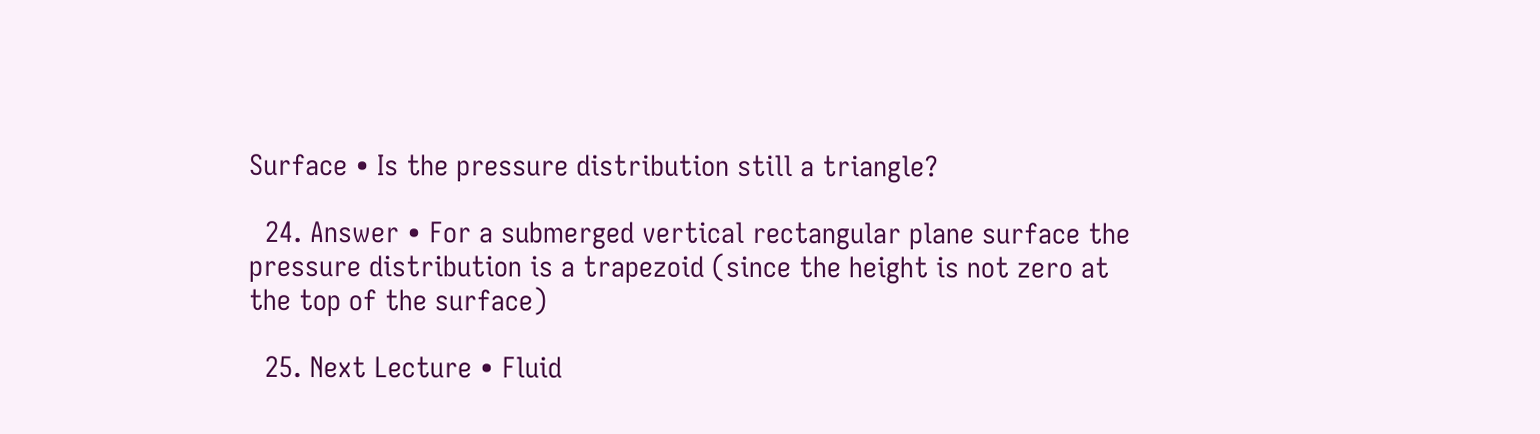Surface • Is the pressure distribution still a triangle?

  24. Answer • For a submerged vertical rectangular plane surface the pressure distribution is a trapezoid (since the height is not zero at the top of the surface)

  25. Next Lecture • Fluid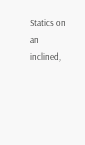Statics on an inclined,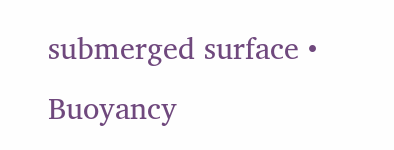submerged surface • Buoyancy